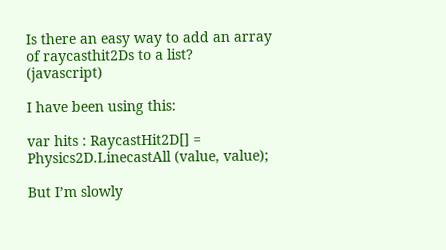Is there an easy way to add an array of raycasthit2Ds to a list? (javascript)

I have been using this:

var hits : RaycastHit2D[] = Physics2D.LinecastAll (value, value);

But I’m slowly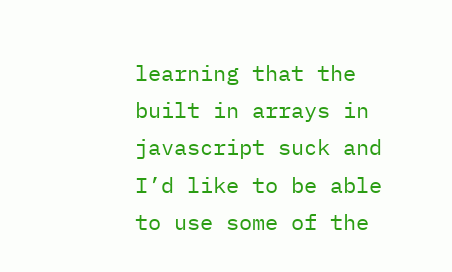learning that the built in arrays in javascript suck and I’d like to be able to use some of the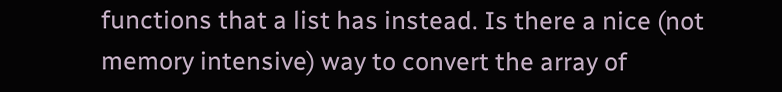functions that a list has instead. Is there a nice (not memory intensive) way to convert the array of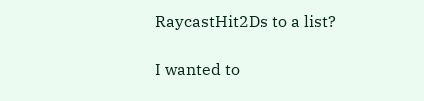RaycastHit2Ds to a list?

I wanted to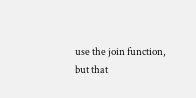use the join function, but that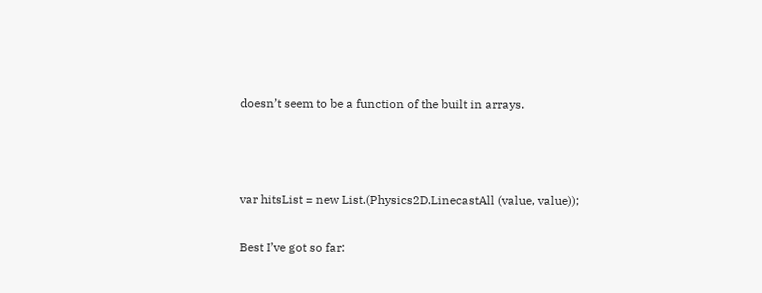doesn’t seem to be a function of the built in arrays.



var hitsList = new List.(Physics2D.LinecastAll (value, value));

Best I’ve got so far: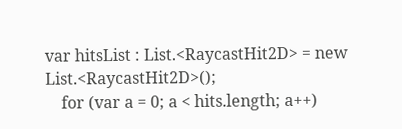var hitsList : List.<RaycastHit2D> = new List.<RaycastHit2D>();
    for (var a = 0; a < hits.length; a++)